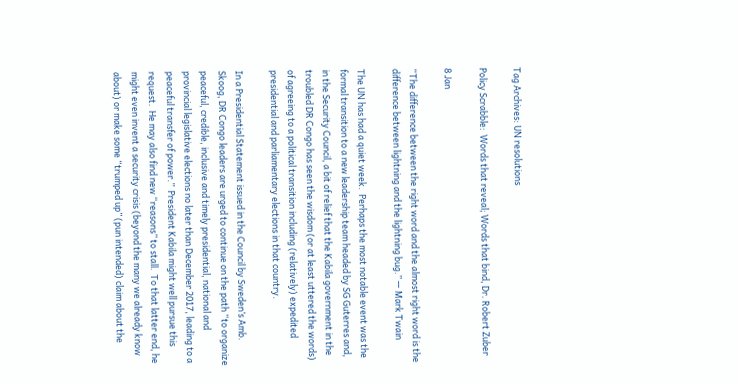Tag Archives: UN resolutions

Policy Scrabble:  Words that reveal; Words that bind, Dr. Robert Zuber

8 Jan

“The difference between the right word and the almost right word is the difference between lightning and the lightning bug.” — Mark Twain

The UN has had a quiet week.  Perhaps the most notable event was the formal transition to a new leadership team headed by SG Guterres and, in the Security Council, a bit of relief that the Kabila government in the troubled DR Congo has seen the wisdom (or at least uttered the words) of agreeing to a political transition including (relatively) expedited presidential and parliamentary elections in that country.

In a Presidential Statement issued in the Council by Sweden’s Amb. Skoog, DR Congo leaders are urged to continue on the path “to organize peaceful, credible, inclusive and timely presidential, national and provincial legislative elections no later than December 2017, leading to a peaceful transfer of power.”  President Kabila might well pursue this request.  He may also find new “reasons” to stall.  To that latter end, he might even invent a security crisis (beyond the many we already know about) or make some “trumped up” (pun intended) claim about the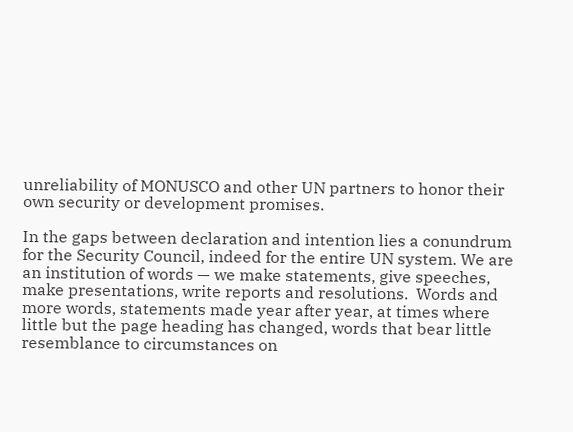unreliability of MONUSCO and other UN partners to honor their own security or development promises.

In the gaps between declaration and intention lies a conundrum for the Security Council, indeed for the entire UN system. We are an institution of words — we make statements, give speeches, make presentations, write reports and resolutions.  Words and more words, statements made year after year, at times where little but the page heading has changed, words that bear little resemblance to circumstances on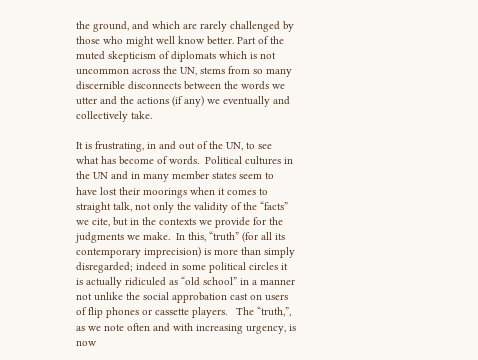the ground, and which are rarely challenged by those who might well know better. Part of the muted skepticism of diplomats which is not uncommon across the UN, stems from so many discernible disconnects between the words we utter and the actions (if any) we eventually and collectively take.

It is frustrating, in and out of the UN, to see what has become of words.  Political cultures in the UN and in many member states seem to have lost their moorings when it comes to straight talk, not only the validity of the “facts” we cite, but in the contexts we provide for the judgments we make.  In this, “truth” (for all its contemporary imprecision) is more than simply disregarded; indeed in some political circles it is actually ridiculed as “old school” in a manner not unlike the social approbation cast on users of flip phones or cassette players.   The “truth,”, as we note often and with increasing urgency, is now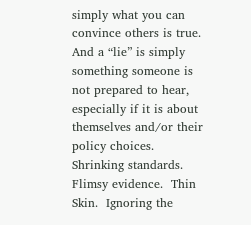simply what you can convince others is true.  And a “lie” is simply something someone is not prepared to hear, especially if it is about themselves and/or their policy choices.  Shrinking standards.  Flimsy evidence.  Thin Skin.  Ignoring the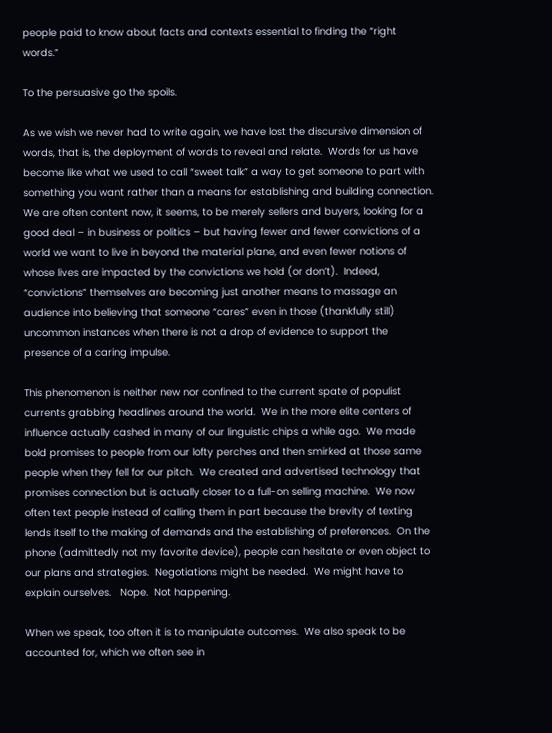people paid to know about facts and contexts essential to finding the “right words.”

To the persuasive go the spoils.

As we wish we never had to write again, we have lost the discursive dimension of words, that is, the deployment of words to reveal and relate.  Words for us have become like what we used to call “sweet talk” a way to get someone to part with something you want rather than a means for establishing and building connection.  We are often content now, it seems, to be merely sellers and buyers, looking for a good deal – in business or politics – but having fewer and fewer convictions of a world we want to live in beyond the material plane, and even fewer notions of whose lives are impacted by the convictions we hold (or don’t).  Indeed, “convictions” themselves are becoming just another means to massage an audience into believing that someone “cares” even in those (thankfully still) uncommon instances when there is not a drop of evidence to support the presence of a caring impulse.

This phenomenon is neither new nor confined to the current spate of populist currents grabbing headlines around the world.  We in the more elite centers of influence actually cashed in many of our linguistic chips a while ago.  We made bold promises to people from our lofty perches and then smirked at those same people when they fell for our pitch.  We created and advertised technology that promises connection but is actually closer to a full-on selling machine.  We now often text people instead of calling them in part because the brevity of texting lends itself to the making of demands and the establishing of preferences.  On the phone (admittedly not my favorite device), people can hesitate or even object to our plans and strategies.  Negotiations might be needed.  We might have to explain ourselves.   Nope.  Not happening.

When we speak, too often it is to manipulate outcomes.  We also speak to be accounted for, which we often see in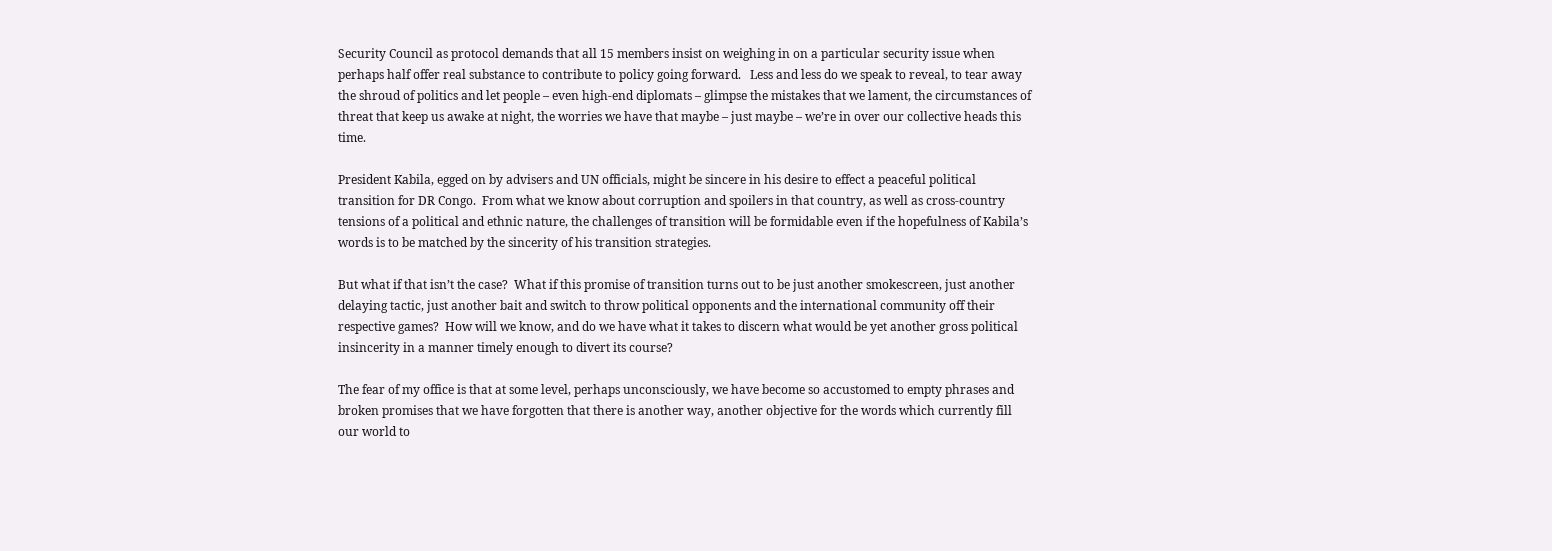Security Council as protocol demands that all 15 members insist on weighing in on a particular security issue when perhaps half offer real substance to contribute to policy going forward.   Less and less do we speak to reveal, to tear away the shroud of politics and let people – even high-end diplomats – glimpse the mistakes that we lament, the circumstances of threat that keep us awake at night, the worries we have that maybe – just maybe – we’re in over our collective heads this time.

President Kabila, egged on by advisers and UN officials, might be sincere in his desire to effect a peaceful political transition for DR Congo.  From what we know about corruption and spoilers in that country, as well as cross-country tensions of a political and ethnic nature, the challenges of transition will be formidable even if the hopefulness of Kabila’s words is to be matched by the sincerity of his transition strategies.

But what if that isn’t the case?  What if this promise of transition turns out to be just another smokescreen, just another delaying tactic, just another bait and switch to throw political opponents and the international community off their respective games?  How will we know, and do we have what it takes to discern what would be yet another gross political insincerity in a manner timely enough to divert its course?

The fear of my office is that at some level, perhaps unconsciously, we have become so accustomed to empty phrases and broken promises that we have forgotten that there is another way, another objective for the words which currently fill our world to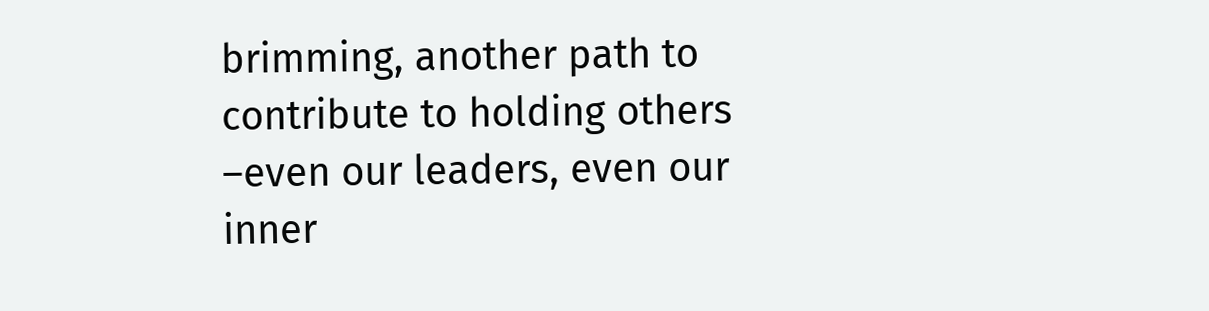brimming, another path to contribute to holding others –even our leaders, even our inner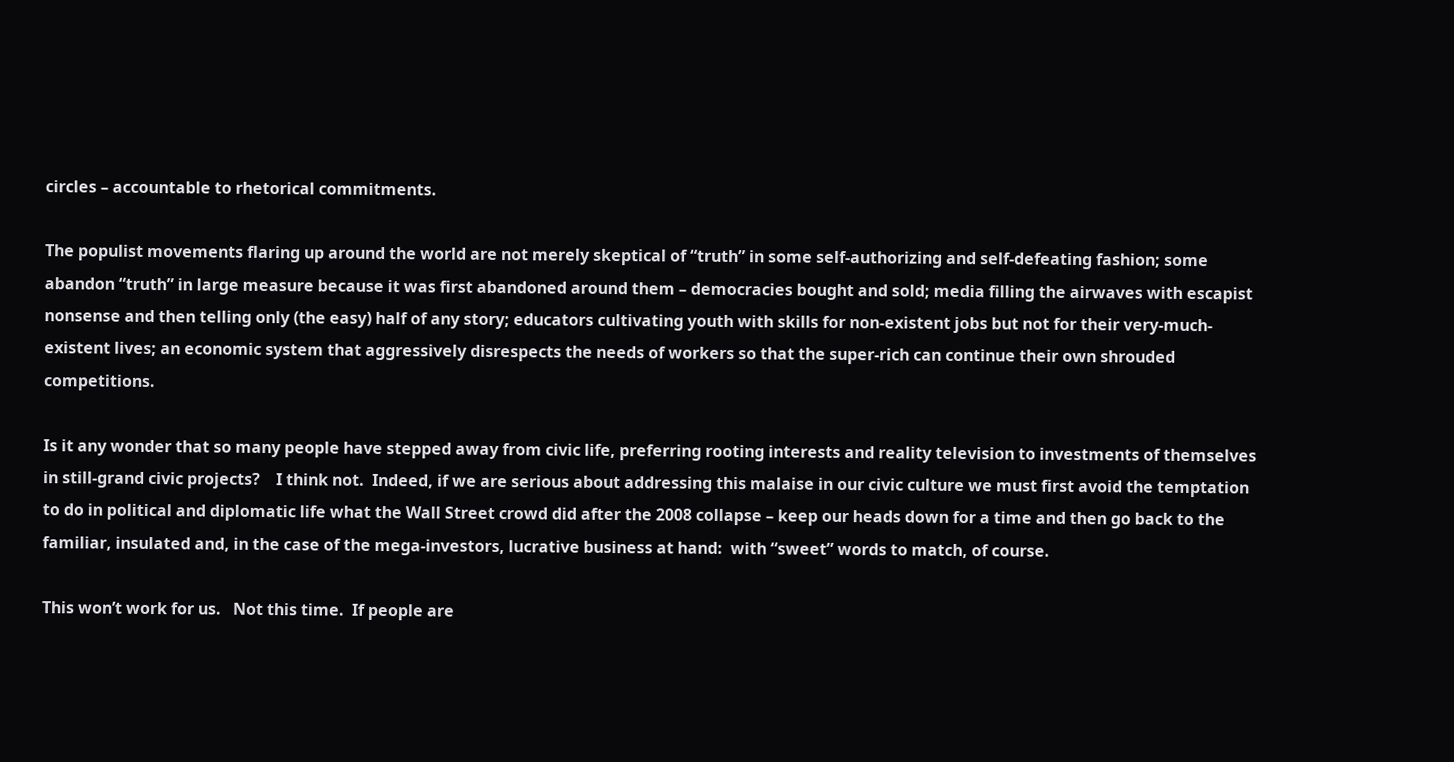circles – accountable to rhetorical commitments.

The populist movements flaring up around the world are not merely skeptical of “truth” in some self-authorizing and self-defeating fashion; some abandon “truth” in large measure because it was first abandoned around them – democracies bought and sold; media filling the airwaves with escapist nonsense and then telling only (the easy) half of any story; educators cultivating youth with skills for non-existent jobs but not for their very-much-existent lives; an economic system that aggressively disrespects the needs of workers so that the super-rich can continue their own shrouded competitions.

Is it any wonder that so many people have stepped away from civic life, preferring rooting interests and reality television to investments of themselves in still-grand civic projects?    I think not.  Indeed, if we are serious about addressing this malaise in our civic culture we must first avoid the temptation to do in political and diplomatic life what the Wall Street crowd did after the 2008 collapse – keep our heads down for a time and then go back to the familiar, insulated and, in the case of the mega-investors, lucrative business at hand:  with “sweet” words to match, of course.

This won’t work for us.   Not this time.  If people are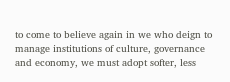to come to believe again in we who deign to manage institutions of culture, governance and economy, we must adopt softer, less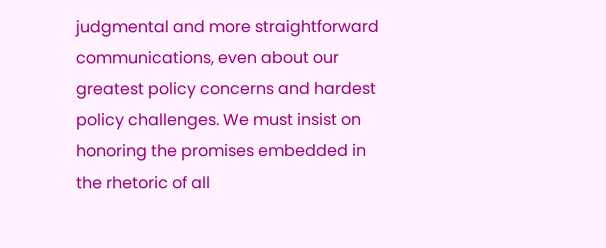judgmental and more straightforward communications, even about our greatest policy concerns and hardest policy challenges. We must insist on honoring the promises embedded in the rhetoric of all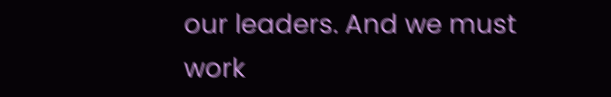our leaders. And we must work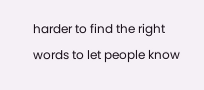harder to find the right words to let people know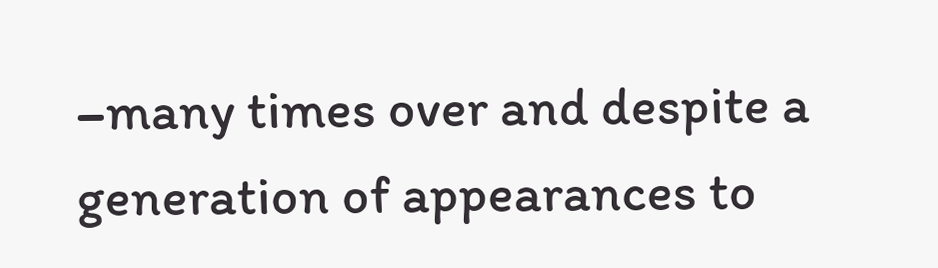–many times over and despite a generation of appearances to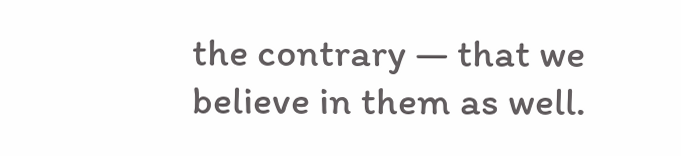the contrary — that we believe in them as well.